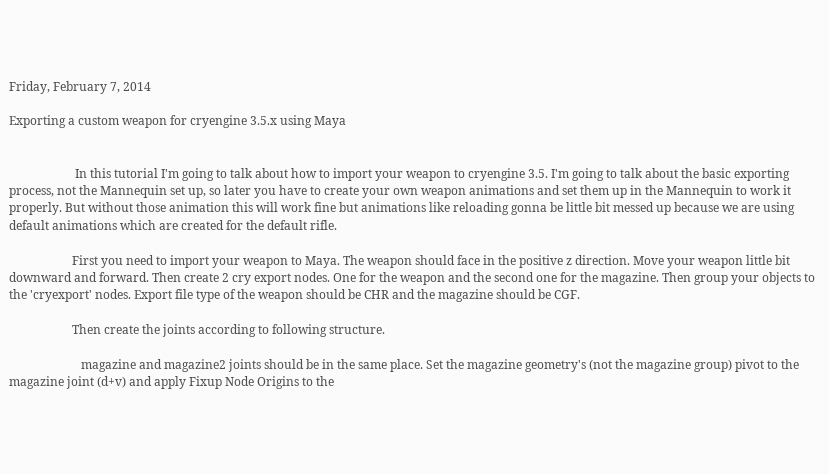Friday, February 7, 2014

Exporting a custom weapon for cryengine 3.5.x using Maya


                      In this tutorial I'm going to talk about how to import your weapon to cryengine 3.5. I'm going to talk about the basic exporting process, not the Mannequin set up, so later you have to create your own weapon animations and set them up in the Mannequin to work it properly. But without those animation this will work fine but animations like reloading gonna be little bit messed up because we are using default animations which are created for the default rifle.

                     First you need to import your weapon to Maya. The weapon should face in the positive z direction. Move your weapon little bit downward and forward. Then create 2 cry export nodes. One for the weapon and the second one for the magazine. Then group your objects to the 'cryexport' nodes. Export file type of the weapon should be CHR and the magazine should be CGF.

                     Then create the joints according to following structure.

                        magazine and magazine2 joints should be in the same place. Set the magazine geometry's (not the magazine group) pivot to the magazine joint (d+v) and apply Fixup Node Origins to the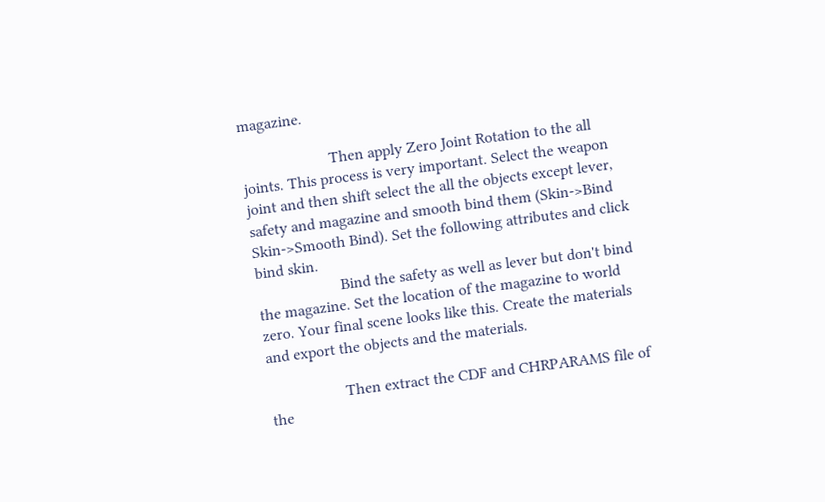magazine.

                      Then apply Zero Joint Rotation to the all joints. This process is very important. Select the weapon joint and then shift select the all the objects except lever, safety and magazine and smooth bind them (Skin->Bind Skin->Smooth Bind). Set the following attributes and click bind skin.
                     Bind the safety as well as lever but don't bind the magazine. Set the location of the magazine to world zero. Your final scene looks like this. Create the materials and export the objects and the materials.

                   Then extract the CDF and CHRPARAMS file of the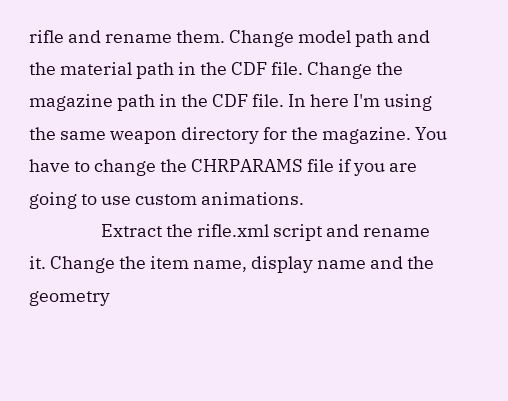rifle and rename them. Change model path and the material path in the CDF file. Change the magazine path in the CDF file. In here I'm using the same weapon directory for the magazine. You have to change the CHRPARAMS file if you are going to use custom animations.
                  Extract the rifle.xml script and rename it. Change the item name, display name and the geometry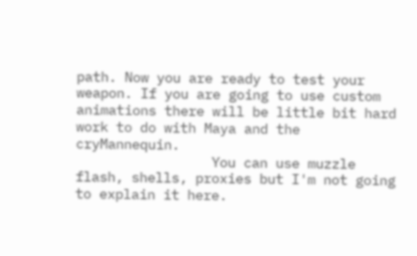path. Now you are ready to test your weapon. If you are going to use custom animations there will be little bit hard work to do with Maya and the cryMannequin.
                 You can use muzzle flash, shells, proxies but I'm not going to explain it here.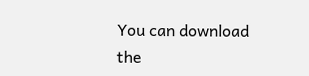You can download the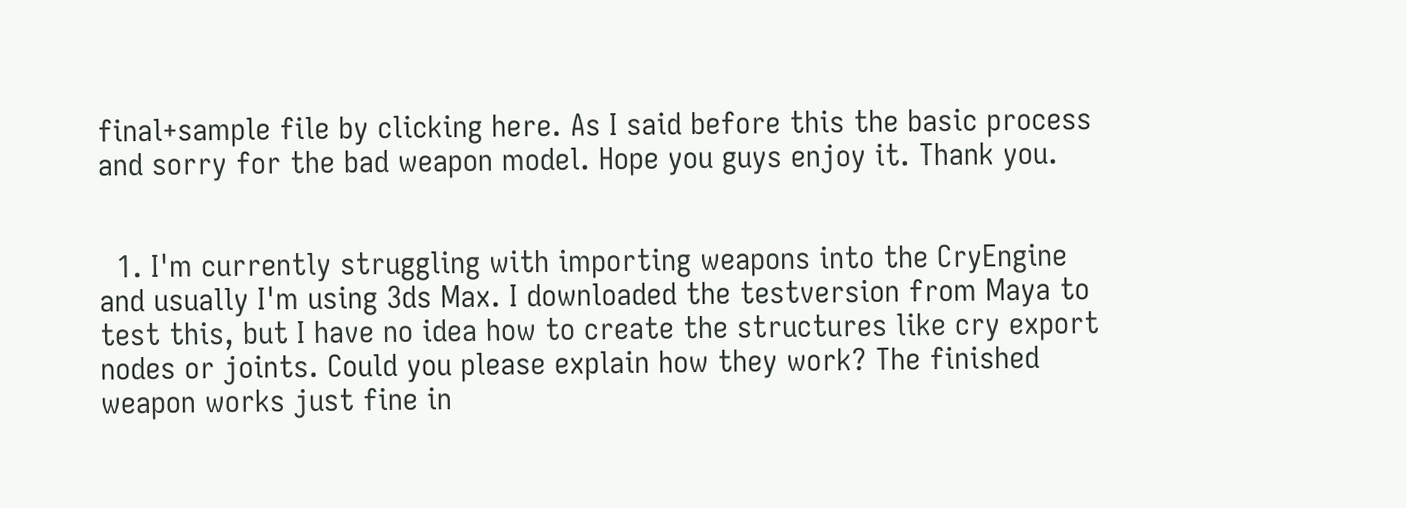final+sample file by clicking here. As I said before this the basic process and sorry for the bad weapon model. Hope you guys enjoy it. Thank you.


  1. I'm currently struggling with importing weapons into the CryEngine and usually I'm using 3ds Max. I downloaded the testversion from Maya to test this, but I have no idea how to create the structures like cry export nodes or joints. Could you please explain how they work? The finished weapon works just fine in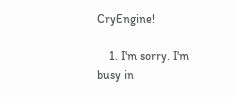CryEngine!

    1. I'm sorry. I'm busy in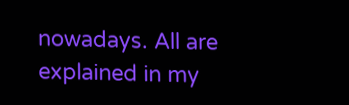nowadays. All are explained in my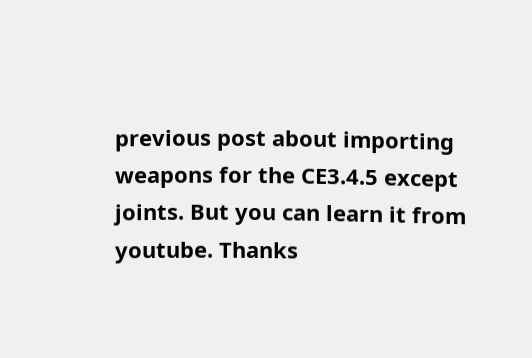previous post about importing weapons for the CE3.4.5 except joints. But you can learn it from youtube. Thanks